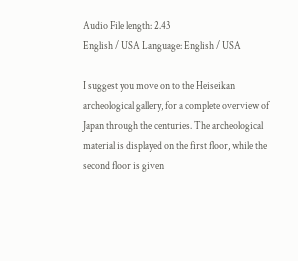Audio File length: 2.43
English / USA Language: English / USA

I suggest you move on to the Heiseikan archeological gallery, for a complete overview of Japan through the centuries. The archeological material is displayed on the first floor, while the second floor is given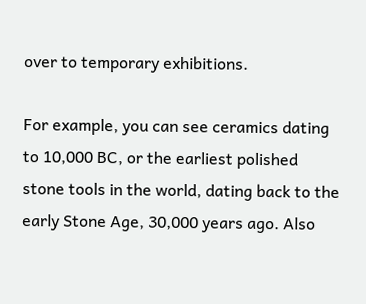over to temporary exhibitions.

For example, you can see ceramics dating to 10,000 BC, or the earliest polished stone tools in the world, dating back to the early Stone Age, 30,000 years ago. Also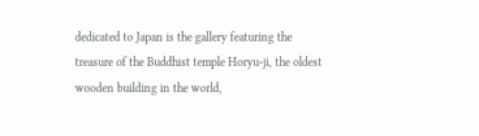dedicated to Japan is the gallery featuring the treasure of the Buddhist temple Horyu-ji, the oldest wooden building in the world,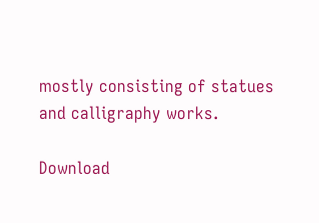mostly consisting of statues and calligraphy works.

Download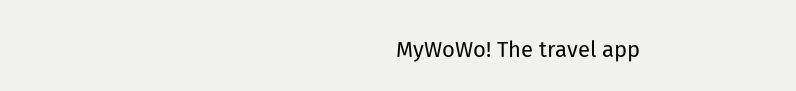MyWoWo! The travel app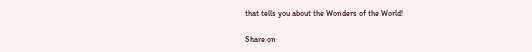that tells you about the Wonders of the World!

Share on